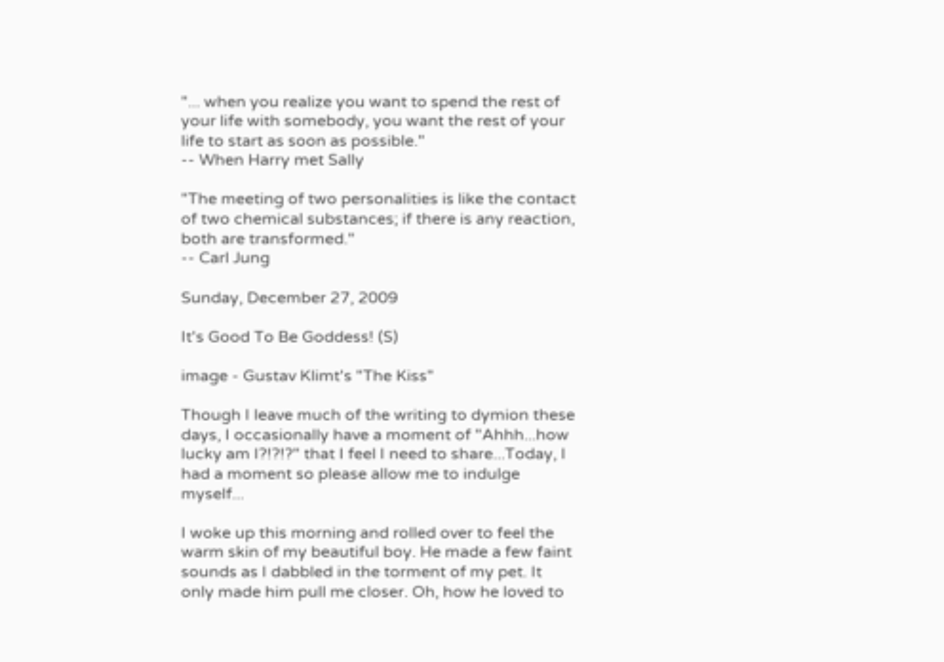"... when you realize you want to spend the rest of your life with somebody, you want the rest of your life to start as soon as possible."
-- When Harry met Sally

"The meeting of two personalities is like the contact of two chemical substances; if there is any reaction, both are transformed."
-- Carl Jung

Sunday, December 27, 2009

It's Good To Be Goddess! (S)

image - Gustav Klimt's "The Kiss"

Though I leave much of the writing to dymion these days, I occasionally have a moment of "Ahhh...how lucky am I?!?!?" that I feel I need to share...Today, I had a moment so please allow me to indulge myself...

I woke up this morning and rolled over to feel the warm skin of my beautiful boy. He made a few faint sounds as I dabbled in the torment of my pet. It only made him pull me closer. Oh, how he loved to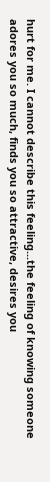hurt for me. I cannot describe this feeling...the feeling of knowing someone adores you so much, finds you so attractive, desires you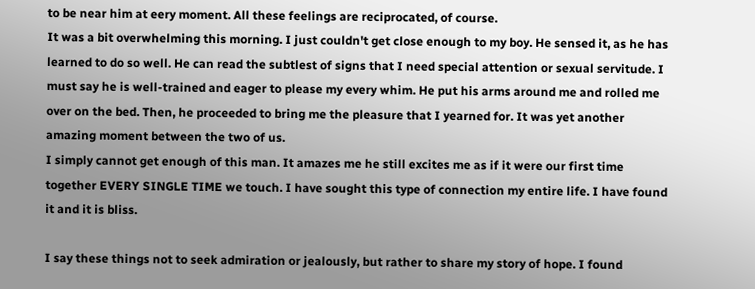to be near him at eery moment. All these feelings are reciprocated, of course.
It was a bit overwhelming this morning. I just couldn't get close enough to my boy. He sensed it, as he has learned to do so well. He can read the subtlest of signs that I need special attention or sexual servitude. I must say he is well-trained and eager to please my every whim. He put his arms around me and rolled me over on the bed. Then, he proceeded to bring me the pleasure that I yearned for. It was yet another amazing moment between the two of us.
I simply cannot get enough of this man. It amazes me he still excites me as if it were our first time together EVERY SINGLE TIME we touch. I have sought this type of connection my entire life. I have found it and it is bliss.

I say these things not to seek admiration or jealously, but rather to share my story of hope. I found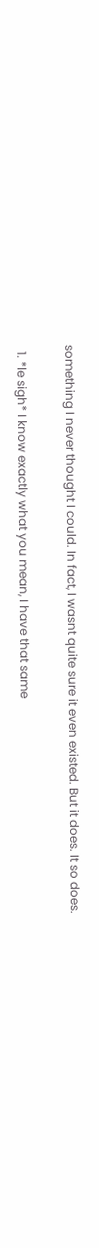something I never thought I could. In fact, I wasnt quite sure it even existed. But it does. It so does.


  1. *le sigh* I know exactly what you mean, I have that same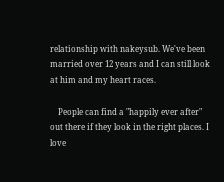relationship with nakeysub. We've been married over 12 years and I can still look at him and my heart races.

    People can find a "happily ever after" out there if they look in the right places. I love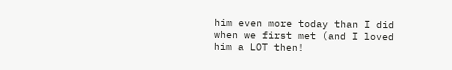him even more today than I did when we first met (and I loved him a LOT then!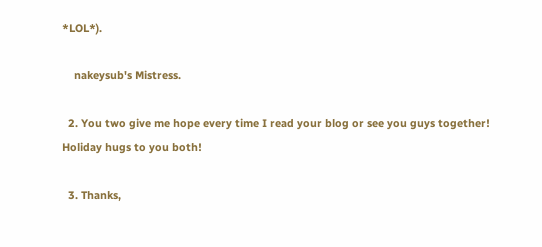*LOL*).

    nakeysub's Mistress.

  2. You two give me hope every time I read your blog or see you guys together! Holiday hugs to you both!

  3. Thanks,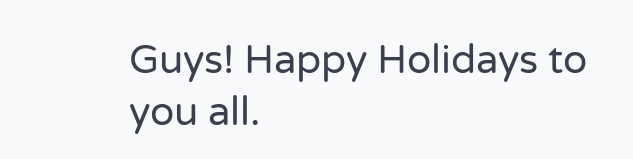Guys! Happy Holidays to you all.